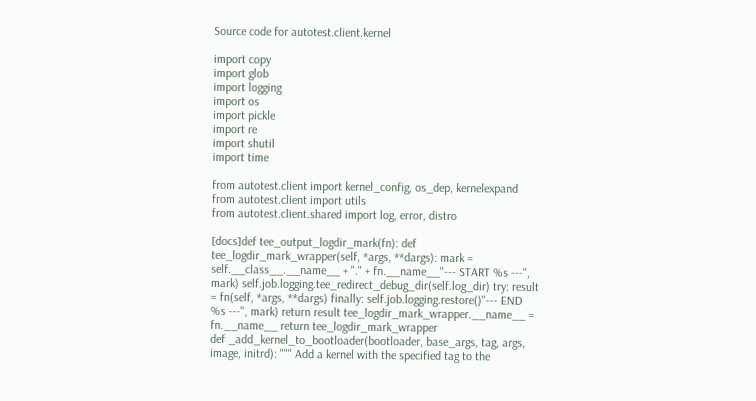Source code for autotest.client.kernel

import copy
import glob
import logging
import os
import pickle
import re
import shutil
import time

from autotest.client import kernel_config, os_dep, kernelexpand
from autotest.client import utils
from autotest.client.shared import log, error, distro

[docs]def tee_output_logdir_mark(fn): def tee_logdir_mark_wrapper(self, *args, **dargs): mark = self.__class__.__name__ + "." + fn.__name__"--- START %s ---", mark) self.job.logging.tee_redirect_debug_dir(self.log_dir) try: result = fn(self, *args, **dargs) finally: self.job.logging.restore()"--- END %s ---", mark) return result tee_logdir_mark_wrapper.__name__ = fn.__name__ return tee_logdir_mark_wrapper
def _add_kernel_to_bootloader(bootloader, base_args, tag, args, image, initrd): """ Add a kernel with the specified tag to the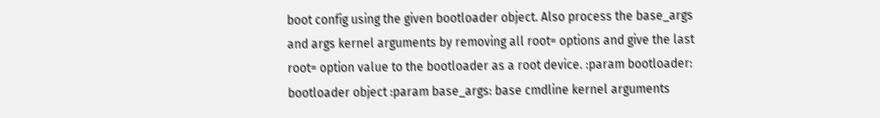boot config using the given bootloader object. Also process the base_args and args kernel arguments by removing all root= options and give the last root= option value to the bootloader as a root device. :param bootloader: bootloader object :param base_args: base cmdline kernel arguments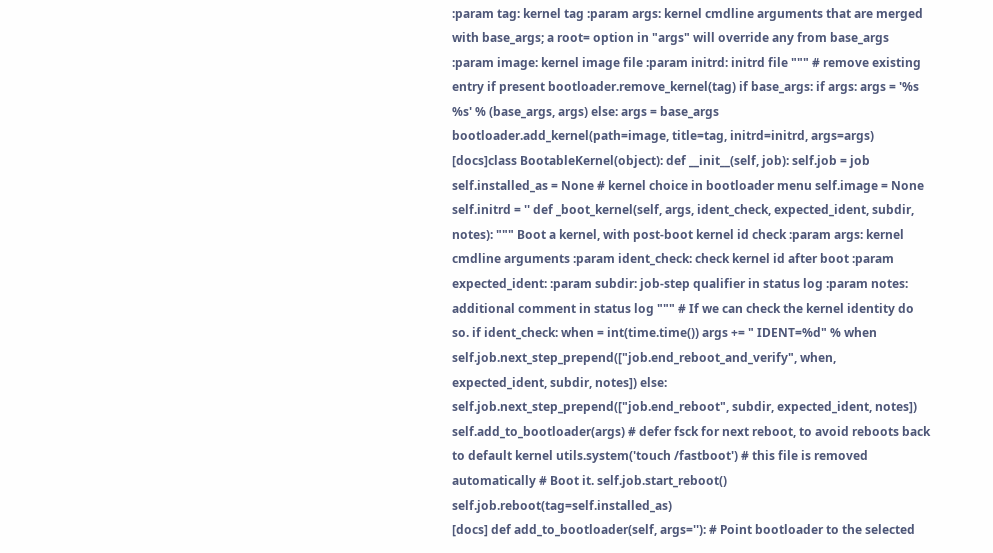:param tag: kernel tag :param args: kernel cmdline arguments that are merged with base_args; a root= option in "args" will override any from base_args :param image: kernel image file :param initrd: initrd file """ # remove existing entry if present bootloader.remove_kernel(tag) if base_args: if args: args = '%s %s' % (base_args, args) else: args = base_args bootloader.add_kernel(path=image, title=tag, initrd=initrd, args=args)
[docs]class BootableKernel(object): def __init__(self, job): self.job = job self.installed_as = None # kernel choice in bootloader menu self.image = None self.initrd = '' def _boot_kernel(self, args, ident_check, expected_ident, subdir, notes): """ Boot a kernel, with post-boot kernel id check :param args: kernel cmdline arguments :param ident_check: check kernel id after boot :param expected_ident: :param subdir: job-step qualifier in status log :param notes: additional comment in status log """ # If we can check the kernel identity do so. if ident_check: when = int(time.time()) args += " IDENT=%d" % when self.job.next_step_prepend(["job.end_reboot_and_verify", when, expected_ident, subdir, notes]) else: self.job.next_step_prepend(["job.end_reboot", subdir, expected_ident, notes]) self.add_to_bootloader(args) # defer fsck for next reboot, to avoid reboots back to default kernel utils.system('touch /fastboot') # this file is removed automatically # Boot it. self.job.start_reboot() self.job.reboot(tag=self.installed_as)
[docs] def add_to_bootloader(self, args=''): # Point bootloader to the selected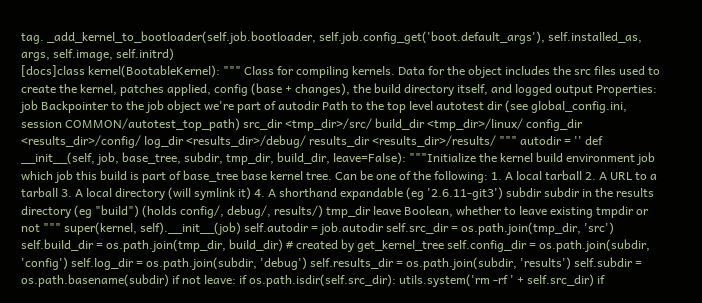tag. _add_kernel_to_bootloader(self.job.bootloader, self.job.config_get('boot.default_args'), self.installed_as, args, self.image, self.initrd)
[docs]class kernel(BootableKernel): """ Class for compiling kernels. Data for the object includes the src files used to create the kernel, patches applied, config (base + changes), the build directory itself, and logged output Properties: job Backpointer to the job object we're part of autodir Path to the top level autotest dir (see global_config.ini, session COMMON/autotest_top_path) src_dir <tmp_dir>/src/ build_dir <tmp_dir>/linux/ config_dir <results_dir>/config/ log_dir <results_dir>/debug/ results_dir <results_dir>/results/ """ autodir = '' def __init__(self, job, base_tree, subdir, tmp_dir, build_dir, leave=False): """Initialize the kernel build environment job which job this build is part of base_tree base kernel tree. Can be one of the following: 1. A local tarball 2. A URL to a tarball 3. A local directory (will symlink it) 4. A shorthand expandable (eg '2.6.11-git3') subdir subdir in the results directory (eg "build") (holds config/, debug/, results/) tmp_dir leave Boolean, whether to leave existing tmpdir or not """ super(kernel, self).__init__(job) self.autodir = job.autodir self.src_dir = os.path.join(tmp_dir, 'src') self.build_dir = os.path.join(tmp_dir, build_dir) # created by get_kernel_tree self.config_dir = os.path.join(subdir, 'config') self.log_dir = os.path.join(subdir, 'debug') self.results_dir = os.path.join(subdir, 'results') self.subdir = os.path.basename(subdir) if not leave: if os.path.isdir(self.src_dir): utils.system('rm -rf ' + self.src_dir) if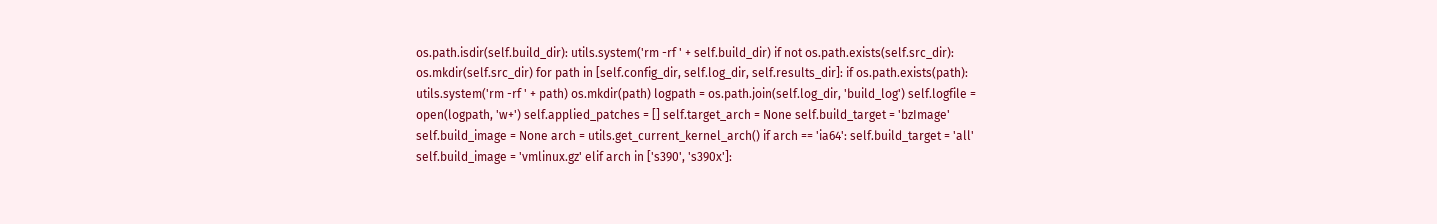os.path.isdir(self.build_dir): utils.system('rm -rf ' + self.build_dir) if not os.path.exists(self.src_dir): os.mkdir(self.src_dir) for path in [self.config_dir, self.log_dir, self.results_dir]: if os.path.exists(path): utils.system('rm -rf ' + path) os.mkdir(path) logpath = os.path.join(self.log_dir, 'build_log') self.logfile = open(logpath, 'w+') self.applied_patches = [] self.target_arch = None self.build_target = 'bzImage' self.build_image = None arch = utils.get_current_kernel_arch() if arch == 'ia64': self.build_target = 'all' self.build_image = 'vmlinux.gz' elif arch in ['s390', 's390x']: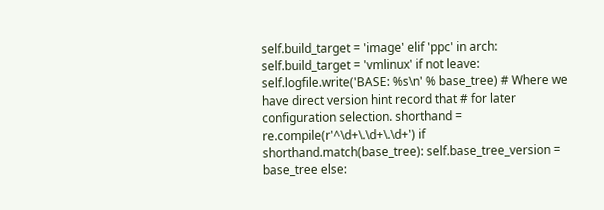self.build_target = 'image' elif 'ppc' in arch: self.build_target = 'vmlinux' if not leave: self.logfile.write('BASE: %s\n' % base_tree) # Where we have direct version hint record that # for later configuration selection. shorthand = re.compile(r'^\d+\.\d+\.\d+') if shorthand.match(base_tree): self.base_tree_version = base_tree else: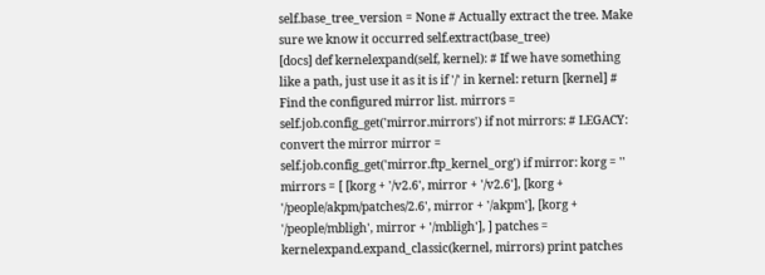self.base_tree_version = None # Actually extract the tree. Make sure we know it occurred self.extract(base_tree)
[docs] def kernelexpand(self, kernel): # If we have something like a path, just use it as it is if '/' in kernel: return [kernel] # Find the configured mirror list. mirrors = self.job.config_get('mirror.mirrors') if not mirrors: # LEGACY: convert the mirror mirror = self.job.config_get('mirror.ftp_kernel_org') if mirror: korg = '' mirrors = [ [korg + '/v2.6', mirror + '/v2.6'], [korg + '/people/akpm/patches/2.6', mirror + '/akpm'], [korg + '/people/mbligh', mirror + '/mbligh'], ] patches = kernelexpand.expand_classic(kernel, mirrors) print patches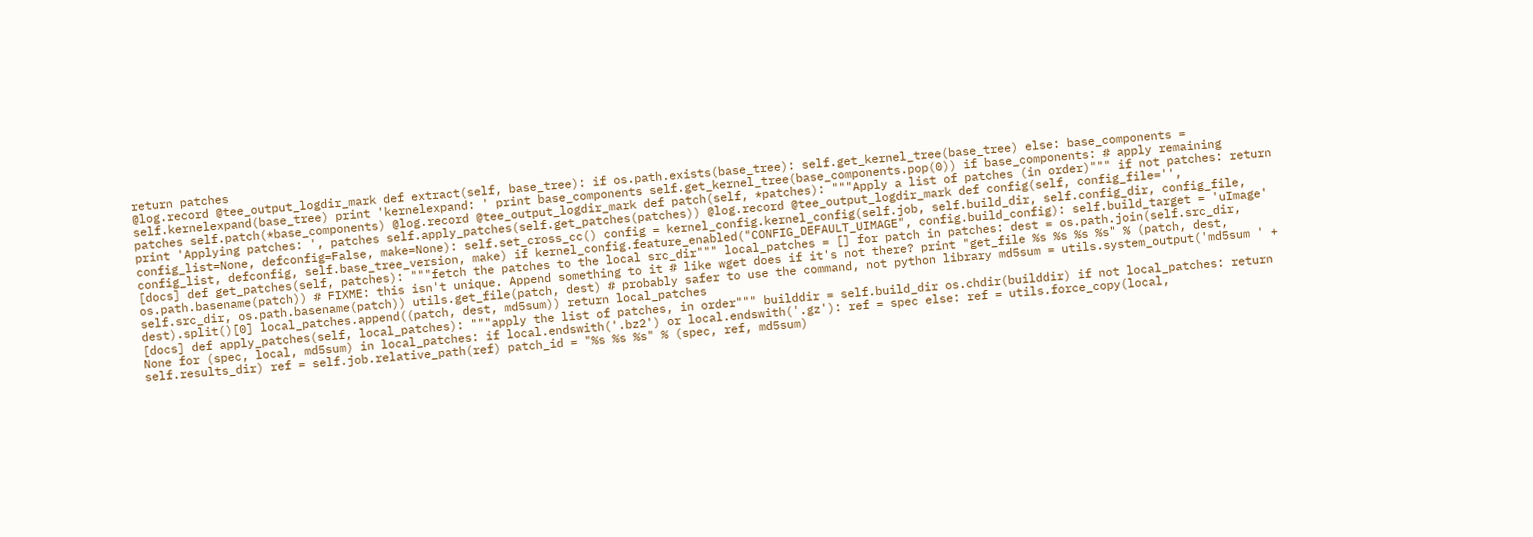return patches
@log.record @tee_output_logdir_mark def extract(self, base_tree): if os.path.exists(base_tree): self.get_kernel_tree(base_tree) else: base_components = self.kernelexpand(base_tree) print 'kernelexpand: ' print base_components self.get_kernel_tree(base_components.pop(0)) if base_components: # apply remaining patches self.patch(*base_components) @log.record @tee_output_logdir_mark def patch(self, *patches): """Apply a list of patches (in order)""" if not patches: return print 'Applying patches: ', patches self.apply_patches(self.get_patches(patches)) @log.record @tee_output_logdir_mark def config(self, config_file='', config_list=None, defconfig=False, make=None): self.set_cross_cc() config = kernel_config.kernel_config(self.job, self.build_dir, self.config_dir, config_file, config_list, defconfig, self.base_tree_version, make) if kernel_config.feature_enabled("CONFIG_DEFAULT_UIMAGE", config.build_config): self.build_target = 'uImage'
[docs] def get_patches(self, patches): """fetch the patches to the local src_dir""" local_patches = [] for patch in patches: dest = os.path.join(self.src_dir, os.path.basename(patch)) # FIXME: this isn't unique. Append something to it # like wget does if it's not there? print "get_file %s %s %s %s" % (patch, dest, self.src_dir, os.path.basename(patch)) utils.get_file(patch, dest) # probably safer to use the command, not python library md5sum = utils.system_output('md5sum ' + dest).split()[0] local_patches.append((patch, dest, md5sum)) return local_patches
[docs] def apply_patches(self, local_patches): """apply the list of patches, in order""" builddir = self.build_dir os.chdir(builddir) if not local_patches: return None for (spec, local, md5sum) in local_patches: if local.endswith('.bz2') or local.endswith('.gz'): ref = spec else: ref = utils.force_copy(local, self.results_dir) ref = self.job.relative_path(ref) patch_id = "%s %s %s" % (spec, ref, md5sum)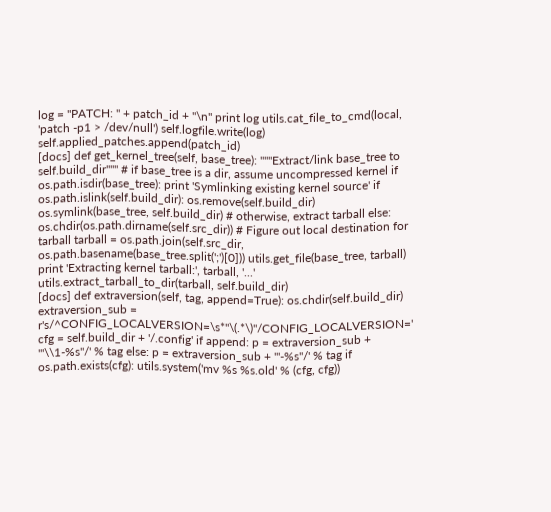log = "PATCH: " + patch_id + "\n" print log utils.cat_file_to_cmd(local, 'patch -p1 > /dev/null') self.logfile.write(log) self.applied_patches.append(patch_id)
[docs] def get_kernel_tree(self, base_tree): """Extract/link base_tree to self.build_dir""" # if base_tree is a dir, assume uncompressed kernel if os.path.isdir(base_tree): print 'Symlinking existing kernel source' if os.path.islink(self.build_dir): os.remove(self.build_dir) os.symlink(base_tree, self.build_dir) # otherwise, extract tarball else: os.chdir(os.path.dirname(self.src_dir)) # Figure out local destination for tarball tarball = os.path.join(self.src_dir, os.path.basename(base_tree.split(';')[0])) utils.get_file(base_tree, tarball) print 'Extracting kernel tarball:', tarball, '...' utils.extract_tarball_to_dir(tarball, self.build_dir)
[docs] def extraversion(self, tag, append=True): os.chdir(self.build_dir) extraversion_sub = r's/^CONFIG_LOCALVERSION=\s*"\(.*\)"/CONFIG_LOCALVERSION=' cfg = self.build_dir + '/.config' if append: p = extraversion_sub + '"\\1-%s"/' % tag else: p = extraversion_sub + '"-%s"/' % tag if os.path.exists(cfg): utils.system('mv %s %s.old' % (cfg, cfg))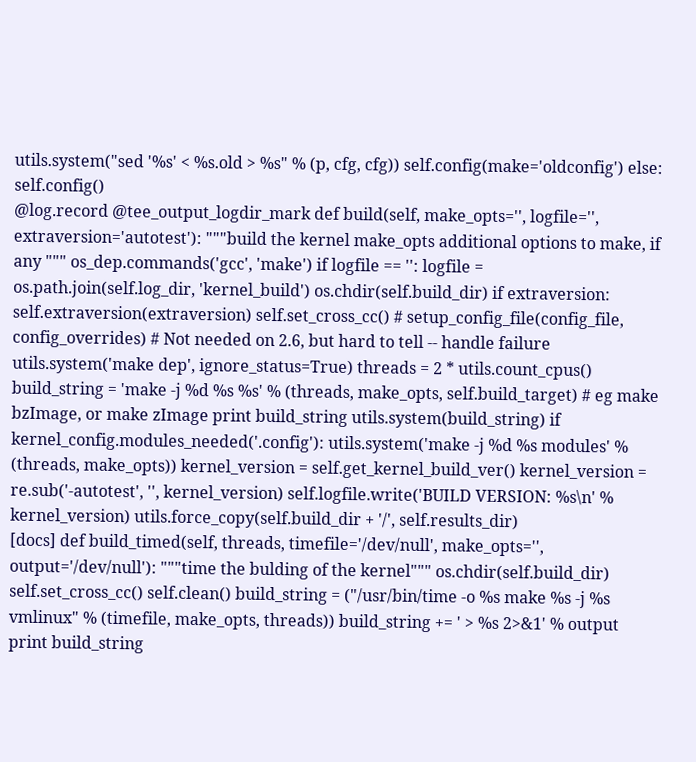utils.system("sed '%s' < %s.old > %s" % (p, cfg, cfg)) self.config(make='oldconfig') else: self.config()
@log.record @tee_output_logdir_mark def build(self, make_opts='', logfile='', extraversion='autotest'): """build the kernel make_opts additional options to make, if any """ os_dep.commands('gcc', 'make') if logfile == '': logfile = os.path.join(self.log_dir, 'kernel_build') os.chdir(self.build_dir) if extraversion: self.extraversion(extraversion) self.set_cross_cc() # setup_config_file(config_file, config_overrides) # Not needed on 2.6, but hard to tell -- handle failure utils.system('make dep', ignore_status=True) threads = 2 * utils.count_cpus() build_string = 'make -j %d %s %s' % (threads, make_opts, self.build_target) # eg make bzImage, or make zImage print build_string utils.system(build_string) if kernel_config.modules_needed('.config'): utils.system('make -j %d %s modules' % (threads, make_opts)) kernel_version = self.get_kernel_build_ver() kernel_version = re.sub('-autotest', '', kernel_version) self.logfile.write('BUILD VERSION: %s\n' % kernel_version) utils.force_copy(self.build_dir + '/', self.results_dir)
[docs] def build_timed(self, threads, timefile='/dev/null', make_opts='', output='/dev/null'): """time the bulding of the kernel""" os.chdir(self.build_dir) self.set_cross_cc() self.clean() build_string = ("/usr/bin/time -o %s make %s -j %s vmlinux" % (timefile, make_opts, threads)) build_string += ' > %s 2>&1' % output print build_string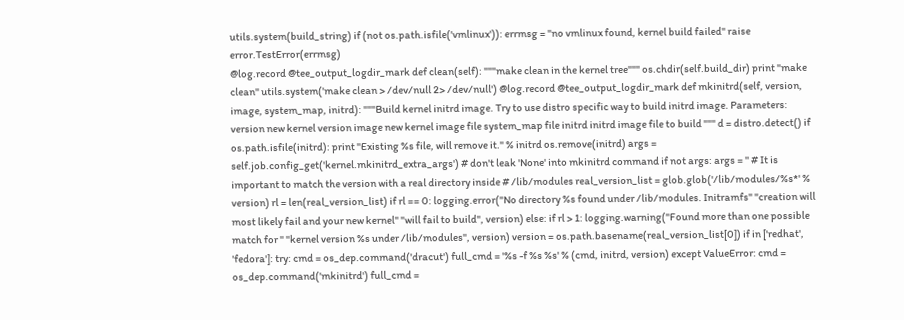utils.system(build_string) if (not os.path.isfile('vmlinux')): errmsg = "no vmlinux found, kernel build failed" raise error.TestError(errmsg)
@log.record @tee_output_logdir_mark def clean(self): """make clean in the kernel tree""" os.chdir(self.build_dir) print "make clean" utils.system('make clean > /dev/null 2> /dev/null') @log.record @tee_output_logdir_mark def mkinitrd(self, version, image, system_map, initrd): """Build kernel initrd image. Try to use distro specific way to build initrd image. Parameters: version new kernel version image new kernel image file system_map file initrd initrd image file to build """ d = distro.detect() if os.path.isfile(initrd): print "Existing %s file, will remove it." % initrd os.remove(initrd) args = self.job.config_get('kernel.mkinitrd_extra_args') # don't leak 'None' into mkinitrd command if not args: args = '' # It is important to match the version with a real directory inside # /lib/modules real_version_list = glob.glob('/lib/modules/%s*' % version) rl = len(real_version_list) if rl == 0: logging.error("No directory %s found under /lib/modules. Initramfs" "creation will most likely fail and your new kernel" "will fail to build", version) else: if rl > 1: logging.warning("Found more than one possible match for " "kernel version %s under /lib/modules", version) version = os.path.basename(real_version_list[0]) if in ['redhat', 'fedora']: try: cmd = os_dep.command('dracut') full_cmd = '%s -f %s %s' % (cmd, initrd, version) except ValueError: cmd = os_dep.command('mkinitrd') full_cmd =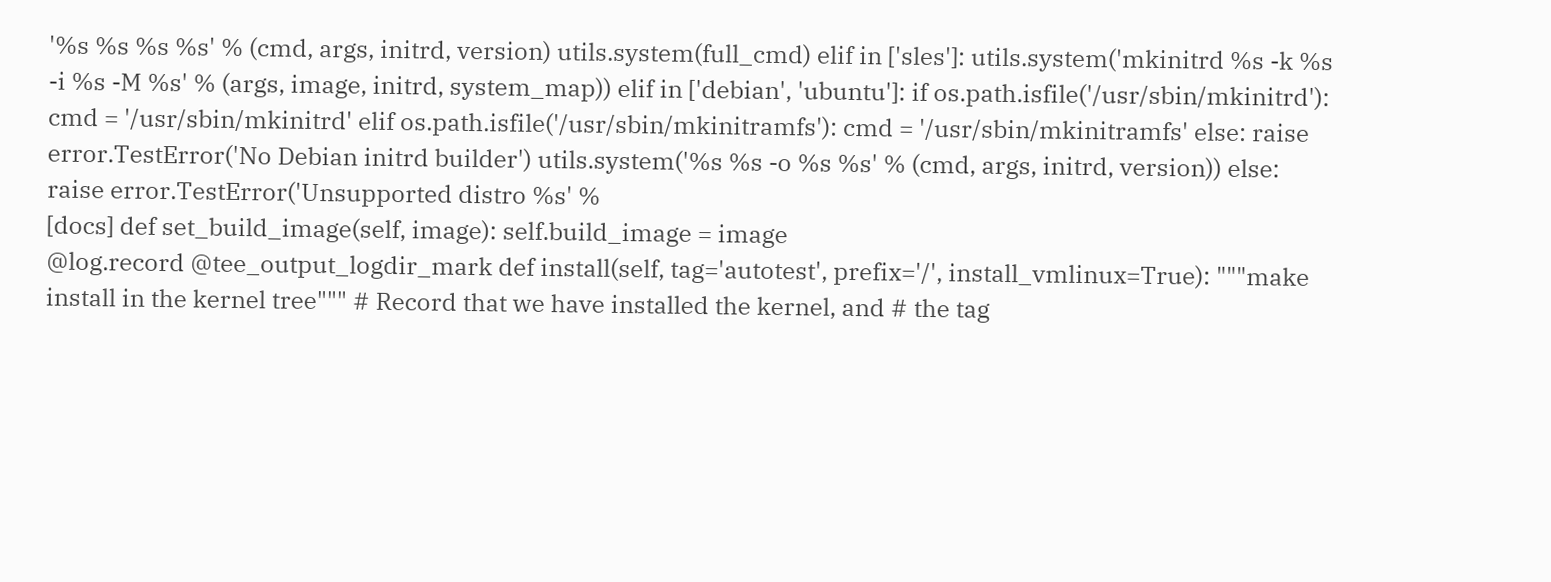'%s %s %s %s' % (cmd, args, initrd, version) utils.system(full_cmd) elif in ['sles']: utils.system('mkinitrd %s -k %s -i %s -M %s' % (args, image, initrd, system_map)) elif in ['debian', 'ubuntu']: if os.path.isfile('/usr/sbin/mkinitrd'): cmd = '/usr/sbin/mkinitrd' elif os.path.isfile('/usr/sbin/mkinitramfs'): cmd = '/usr/sbin/mkinitramfs' else: raise error.TestError('No Debian initrd builder') utils.system('%s %s -o %s %s' % (cmd, args, initrd, version)) else: raise error.TestError('Unsupported distro %s' %
[docs] def set_build_image(self, image): self.build_image = image
@log.record @tee_output_logdir_mark def install(self, tag='autotest', prefix='/', install_vmlinux=True): """make install in the kernel tree""" # Record that we have installed the kernel, and # the tag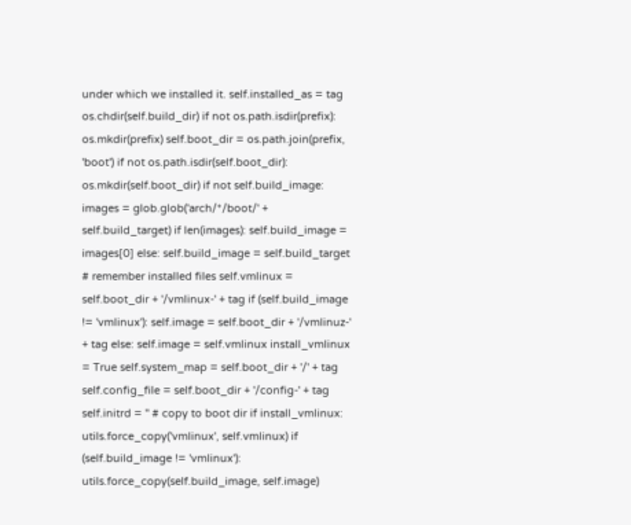under which we installed it. self.installed_as = tag os.chdir(self.build_dir) if not os.path.isdir(prefix): os.mkdir(prefix) self.boot_dir = os.path.join(prefix, 'boot') if not os.path.isdir(self.boot_dir): os.mkdir(self.boot_dir) if not self.build_image: images = glob.glob('arch/*/boot/' + self.build_target) if len(images): self.build_image = images[0] else: self.build_image = self.build_target # remember installed files self.vmlinux = self.boot_dir + '/vmlinux-' + tag if (self.build_image != 'vmlinux'): self.image = self.boot_dir + '/vmlinuz-' + tag else: self.image = self.vmlinux install_vmlinux = True self.system_map = self.boot_dir + '/' + tag self.config_file = self.boot_dir + '/config-' + tag self.initrd = '' # copy to boot dir if install_vmlinux: utils.force_copy('vmlinux', self.vmlinux) if (self.build_image != 'vmlinux'): utils.force_copy(self.build_image, self.image)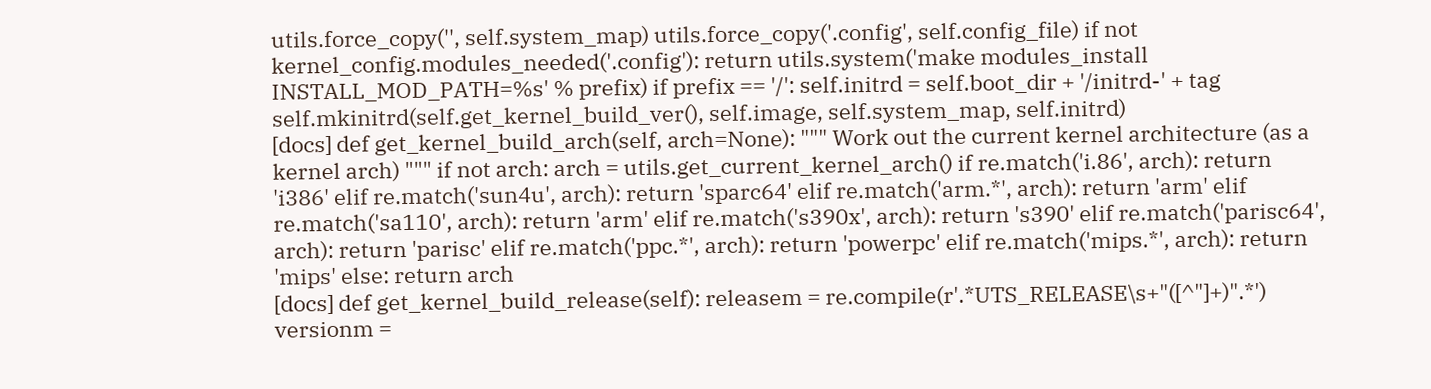utils.force_copy('', self.system_map) utils.force_copy('.config', self.config_file) if not kernel_config.modules_needed('.config'): return utils.system('make modules_install INSTALL_MOD_PATH=%s' % prefix) if prefix == '/': self.initrd = self.boot_dir + '/initrd-' + tag self.mkinitrd(self.get_kernel_build_ver(), self.image, self.system_map, self.initrd)
[docs] def get_kernel_build_arch(self, arch=None): """ Work out the current kernel architecture (as a kernel arch) """ if not arch: arch = utils.get_current_kernel_arch() if re.match('i.86', arch): return 'i386' elif re.match('sun4u', arch): return 'sparc64' elif re.match('arm.*', arch): return 'arm' elif re.match('sa110', arch): return 'arm' elif re.match('s390x', arch): return 's390' elif re.match('parisc64', arch): return 'parisc' elif re.match('ppc.*', arch): return 'powerpc' elif re.match('mips.*', arch): return 'mips' else: return arch
[docs] def get_kernel_build_release(self): releasem = re.compile(r'.*UTS_RELEASE\s+"([^"]+)".*') versionm =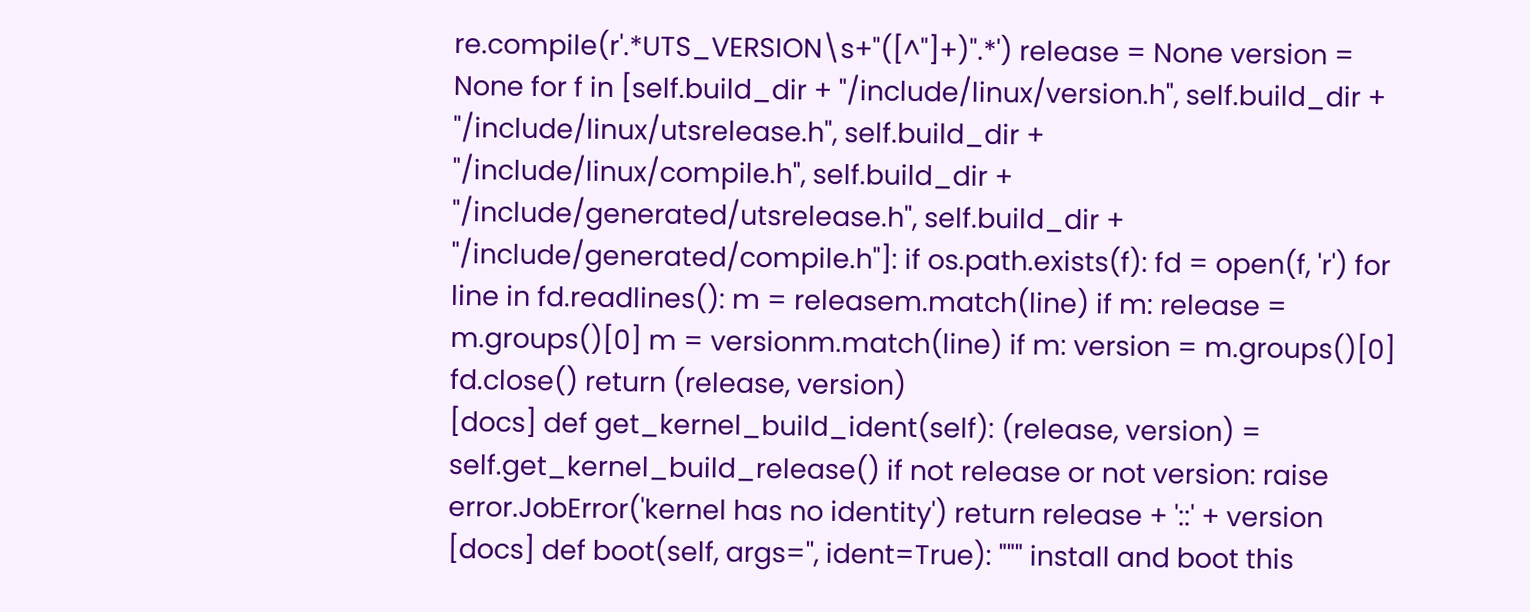re.compile(r'.*UTS_VERSION\s+"([^"]+)".*') release = None version = None for f in [self.build_dir + "/include/linux/version.h", self.build_dir + "/include/linux/utsrelease.h", self.build_dir + "/include/linux/compile.h", self.build_dir + "/include/generated/utsrelease.h", self.build_dir + "/include/generated/compile.h"]: if os.path.exists(f): fd = open(f, 'r') for line in fd.readlines(): m = releasem.match(line) if m: release = m.groups()[0] m = versionm.match(line) if m: version = m.groups()[0] fd.close() return (release, version)
[docs] def get_kernel_build_ident(self): (release, version) = self.get_kernel_build_release() if not release or not version: raise error.JobError('kernel has no identity') return release + '::' + version
[docs] def boot(self, args='', ident=True): """ install and boot this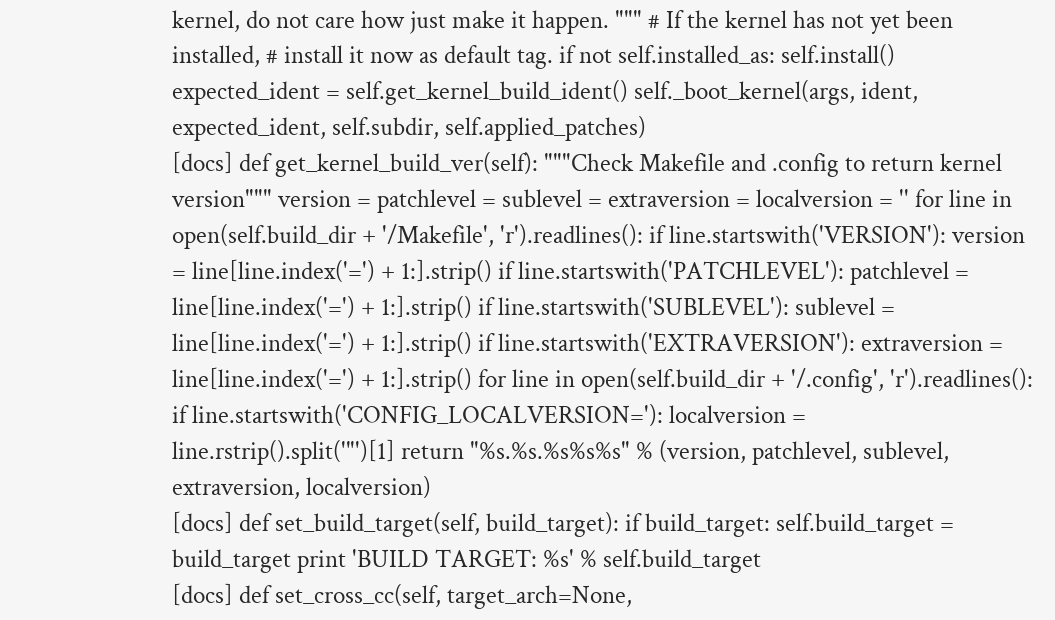kernel, do not care how just make it happen. """ # If the kernel has not yet been installed, # install it now as default tag. if not self.installed_as: self.install() expected_ident = self.get_kernel_build_ident() self._boot_kernel(args, ident, expected_ident, self.subdir, self.applied_patches)
[docs] def get_kernel_build_ver(self): """Check Makefile and .config to return kernel version""" version = patchlevel = sublevel = extraversion = localversion = '' for line in open(self.build_dir + '/Makefile', 'r').readlines(): if line.startswith('VERSION'): version = line[line.index('=') + 1:].strip() if line.startswith('PATCHLEVEL'): patchlevel = line[line.index('=') + 1:].strip() if line.startswith('SUBLEVEL'): sublevel = line[line.index('=') + 1:].strip() if line.startswith('EXTRAVERSION'): extraversion = line[line.index('=') + 1:].strip() for line in open(self.build_dir + '/.config', 'r').readlines(): if line.startswith('CONFIG_LOCALVERSION='): localversion = line.rstrip().split('"')[1] return "%s.%s.%s%s%s" % (version, patchlevel, sublevel, extraversion, localversion)
[docs] def set_build_target(self, build_target): if build_target: self.build_target = build_target print 'BUILD TARGET: %s' % self.build_target
[docs] def set_cross_cc(self, target_arch=None,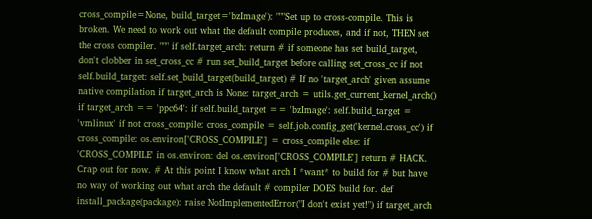cross_compile=None, build_target='bzImage'): """Set up to cross-compile. This is broken. We need to work out what the default compile produces, and if not, THEN set the cross compiler. """ if self.target_arch: return # if someone has set build_target, don't clobber in set_cross_cc # run set_build_target before calling set_cross_cc if not self.build_target: self.set_build_target(build_target) # If no 'target_arch' given assume native compilation if target_arch is None: target_arch = utils.get_current_kernel_arch() if target_arch == 'ppc64': if self.build_target == 'bzImage': self.build_target = 'vmlinux' if not cross_compile: cross_compile = self.job.config_get('kernel.cross_cc') if cross_compile: os.environ['CROSS_COMPILE'] = cross_compile else: if 'CROSS_COMPILE' in os.environ: del os.environ['CROSS_COMPILE'] return # HACK. Crap out for now. # At this point I know what arch I *want* to build for # but have no way of working out what arch the default # compiler DOES build for. def install_package(package): raise NotImplementedError("I don't exist yet!") if target_arch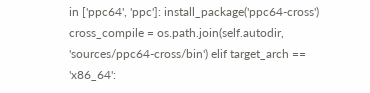in ['ppc64', 'ppc']: install_package('ppc64-cross') cross_compile = os.path.join(self.autodir, 'sources/ppc64-cross/bin') elif target_arch == 'x86_64':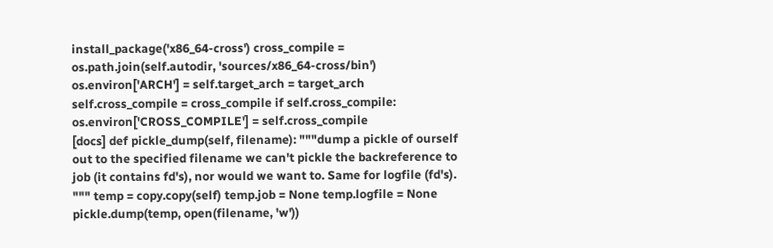install_package('x86_64-cross') cross_compile = os.path.join(self.autodir, 'sources/x86_64-cross/bin') os.environ['ARCH'] = self.target_arch = target_arch self.cross_compile = cross_compile if self.cross_compile: os.environ['CROSS_COMPILE'] = self.cross_compile
[docs] def pickle_dump(self, filename): """dump a pickle of ourself out to the specified filename we can't pickle the backreference to job (it contains fd's), nor would we want to. Same for logfile (fd's). """ temp = copy.copy(self) temp.job = None temp.logfile = None pickle.dump(temp, open(filename, 'w'))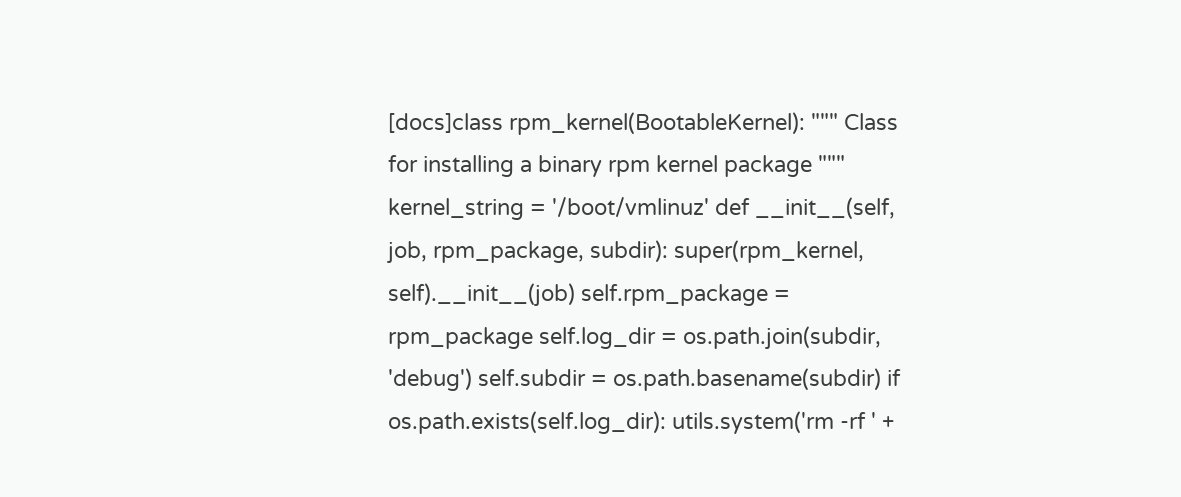[docs]class rpm_kernel(BootableKernel): """ Class for installing a binary rpm kernel package """ kernel_string = '/boot/vmlinuz' def __init__(self, job, rpm_package, subdir): super(rpm_kernel, self).__init__(job) self.rpm_package = rpm_package self.log_dir = os.path.join(subdir, 'debug') self.subdir = os.path.basename(subdir) if os.path.exists(self.log_dir): utils.system('rm -rf ' +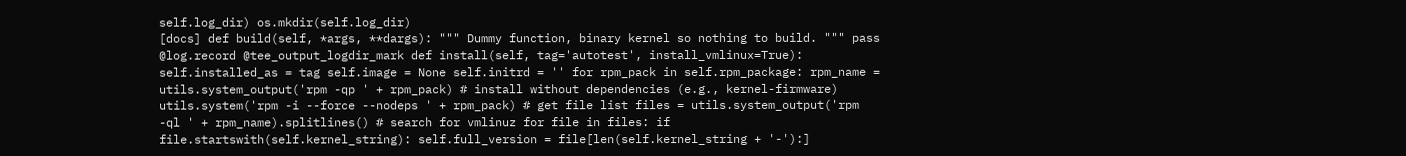self.log_dir) os.mkdir(self.log_dir)
[docs] def build(self, *args, **dargs): """ Dummy function, binary kernel so nothing to build. """ pass
@log.record @tee_output_logdir_mark def install(self, tag='autotest', install_vmlinux=True): self.installed_as = tag self.image = None self.initrd = '' for rpm_pack in self.rpm_package: rpm_name = utils.system_output('rpm -qp ' + rpm_pack) # install without dependencies (e.g., kernel-firmware) utils.system('rpm -i --force --nodeps ' + rpm_pack) # get file list files = utils.system_output('rpm -ql ' + rpm_name).splitlines() # search for vmlinuz for file in files: if file.startswith(self.kernel_string): self.full_version = file[len(self.kernel_string + '-'):]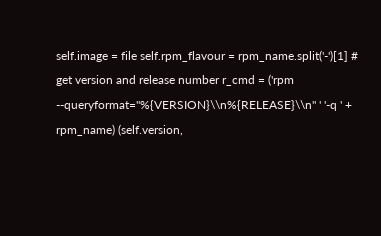self.image = file self.rpm_flavour = rpm_name.split('-')[1] # get version and release number r_cmd = ('rpm --queryformat="%{VERSION}\\n%{RELEASE}\\n" ' '-q ' + rpm_name) (self.version,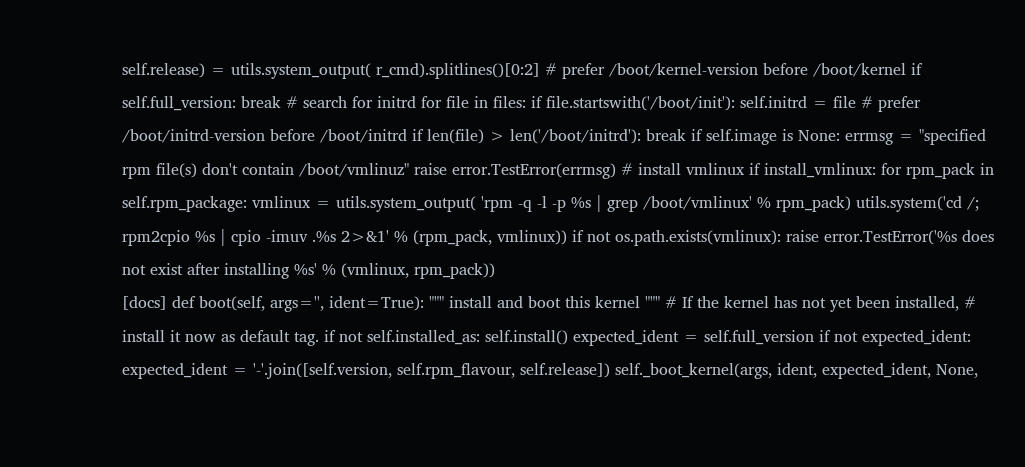self.release) = utils.system_output( r_cmd).splitlines()[0:2] # prefer /boot/kernel-version before /boot/kernel if self.full_version: break # search for initrd for file in files: if file.startswith('/boot/init'): self.initrd = file # prefer /boot/initrd-version before /boot/initrd if len(file) > len('/boot/initrd'): break if self.image is None: errmsg = "specified rpm file(s) don't contain /boot/vmlinuz" raise error.TestError(errmsg) # install vmlinux if install_vmlinux: for rpm_pack in self.rpm_package: vmlinux = utils.system_output( 'rpm -q -l -p %s | grep /boot/vmlinux' % rpm_pack) utils.system('cd /; rpm2cpio %s | cpio -imuv .%s 2>&1' % (rpm_pack, vmlinux)) if not os.path.exists(vmlinux): raise error.TestError('%s does not exist after installing %s' % (vmlinux, rpm_pack))
[docs] def boot(self, args='', ident=True): """ install and boot this kernel """ # If the kernel has not yet been installed, # install it now as default tag. if not self.installed_as: self.install() expected_ident = self.full_version if not expected_ident: expected_ident = '-'.join([self.version, self.rpm_flavour, self.release]) self._boot_kernel(args, ident, expected_ident, None,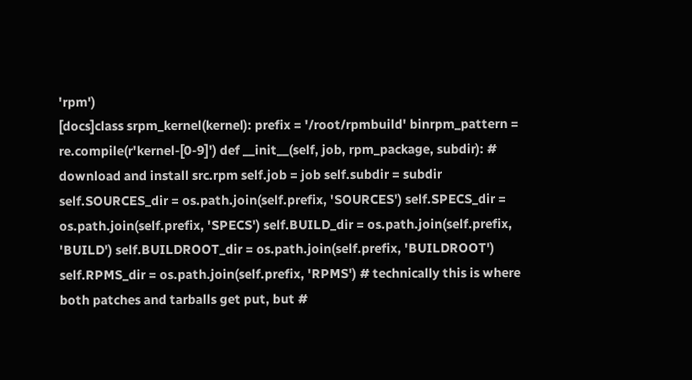'rpm')
[docs]class srpm_kernel(kernel): prefix = '/root/rpmbuild' binrpm_pattern = re.compile(r'kernel-[0-9]') def __init__(self, job, rpm_package, subdir): # download and install src.rpm self.job = job self.subdir = subdir self.SOURCES_dir = os.path.join(self.prefix, 'SOURCES') self.SPECS_dir = os.path.join(self.prefix, 'SPECS') self.BUILD_dir = os.path.join(self.prefix, 'BUILD') self.BUILDROOT_dir = os.path.join(self.prefix, 'BUILDROOT') self.RPMS_dir = os.path.join(self.prefix, 'RPMS') # technically this is where both patches and tarballs get put, but #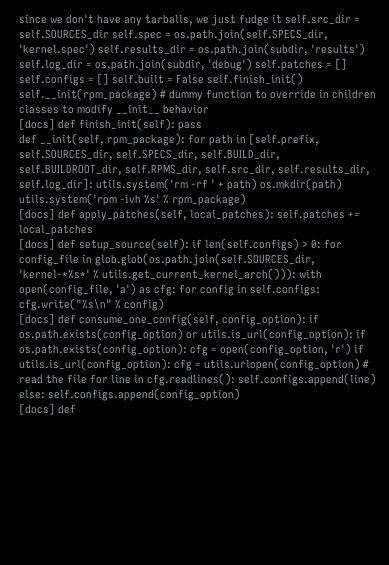since we don't have any tarballs, we just fudge it self.src_dir = self.SOURCES_dir self.spec = os.path.join(self.SPECS_dir, 'kernel.spec') self.results_dir = os.path.join(subdir, 'results') self.log_dir = os.path.join(subdir, 'debug') self.patches = [] self.configs = [] self.built = False self.finish_init() self.__init(rpm_package) # dummy function to override in children classes to modify __init__ behavior
[docs] def finish_init(self): pass
def __init(self, rpm_package): for path in [self.prefix, self.SOURCES_dir, self.SPECS_dir, self.BUILD_dir, self.BUILDROOT_dir, self.RPMS_dir, self.src_dir, self.results_dir, self.log_dir]: utils.system('rm -rf ' + path) os.mkdir(path) utils.system('rpm -ivh %s' % rpm_package)
[docs] def apply_patches(self, local_patches): self.patches += local_patches
[docs] def setup_source(self): if len(self.configs) > 0: for config_file in glob.glob(os.path.join(self.SOURCES_dir, 'kernel-*%s*' % utils.get_current_kernel_arch())): with open(config_file, 'a') as cfg: for config in self.configs: cfg.write("%s\n" % config)
[docs] def consume_one_config(self, config_option): if os.path.exists(config_option) or utils.is_url(config_option): if os.path.exists(config_option): cfg = open(config_option, 'r') if utils.is_url(config_option): cfg = utils.urlopen(config_option) # read the file for line in cfg.readlines(): self.configs.append(line) else: self.configs.append(config_option)
[docs] def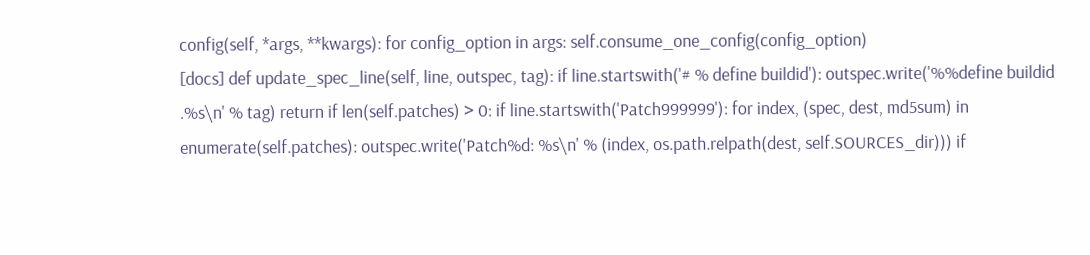config(self, *args, **kwargs): for config_option in args: self.consume_one_config(config_option)
[docs] def update_spec_line(self, line, outspec, tag): if line.startswith('# % define buildid'): outspec.write('%%define buildid .%s\n' % tag) return if len(self.patches) > 0: if line.startswith('Patch999999'): for index, (spec, dest, md5sum) in enumerate(self.patches): outspec.write('Patch%d: %s\n' % (index, os.path.relpath(dest, self.SOURCES_dir))) if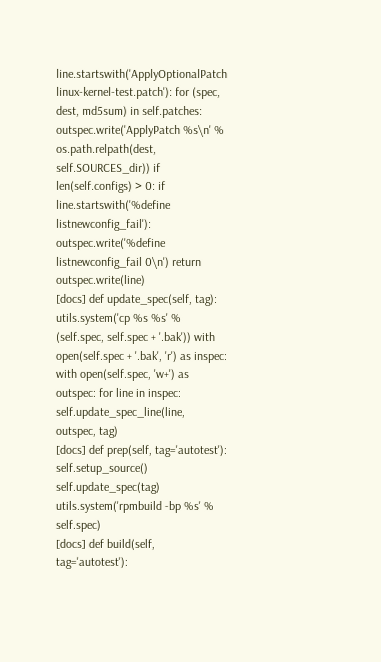line.startswith('ApplyOptionalPatch linux-kernel-test.patch'): for (spec, dest, md5sum) in self.patches: outspec.write('ApplyPatch %s\n' % os.path.relpath(dest, self.SOURCES_dir)) if len(self.configs) > 0: if line.startswith('%define listnewconfig_fail'): outspec.write('%define listnewconfig_fail 0\n') return outspec.write(line)
[docs] def update_spec(self, tag): utils.system('cp %s %s' % (self.spec, self.spec + '.bak')) with open(self.spec + '.bak', 'r') as inspec: with open(self.spec, 'w+') as outspec: for line in inspec: self.update_spec_line(line, outspec, tag)
[docs] def prep(self, tag='autotest'): self.setup_source() self.update_spec(tag) utils.system('rpmbuild -bp %s' % self.spec)
[docs] def build(self, tag='autotest'):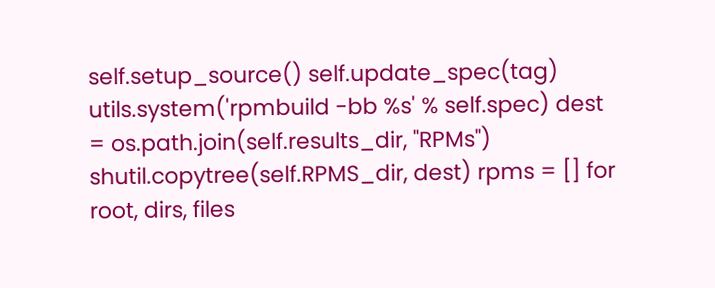self.setup_source() self.update_spec(tag) utils.system('rpmbuild -bb %s' % self.spec) dest = os.path.join(self.results_dir, "RPMs") shutil.copytree(self.RPMS_dir, dest) rpms = [] for root, dirs, files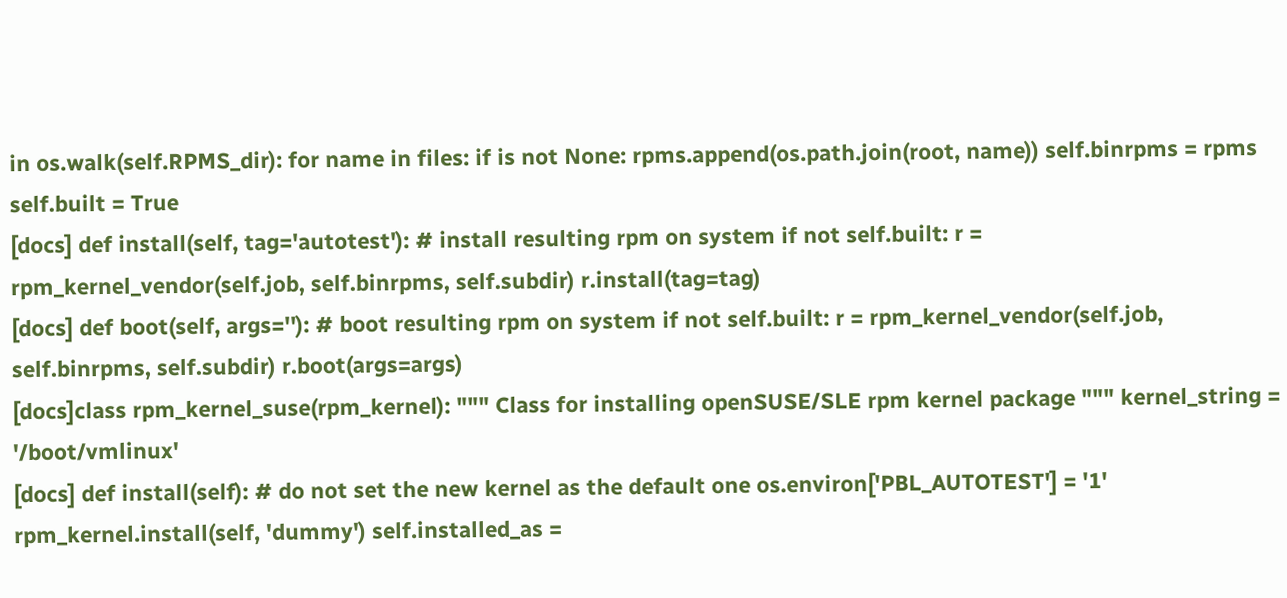in os.walk(self.RPMS_dir): for name in files: if is not None: rpms.append(os.path.join(root, name)) self.binrpms = rpms self.built = True
[docs] def install(self, tag='autotest'): # install resulting rpm on system if not self.built: r = rpm_kernel_vendor(self.job, self.binrpms, self.subdir) r.install(tag=tag)
[docs] def boot(self, args=''): # boot resulting rpm on system if not self.built: r = rpm_kernel_vendor(self.job, self.binrpms, self.subdir) r.boot(args=args)
[docs]class rpm_kernel_suse(rpm_kernel): """ Class for installing openSUSE/SLE rpm kernel package """ kernel_string = '/boot/vmlinux'
[docs] def install(self): # do not set the new kernel as the default one os.environ['PBL_AUTOTEST'] = '1' rpm_kernel.install(self, 'dummy') self.installed_as =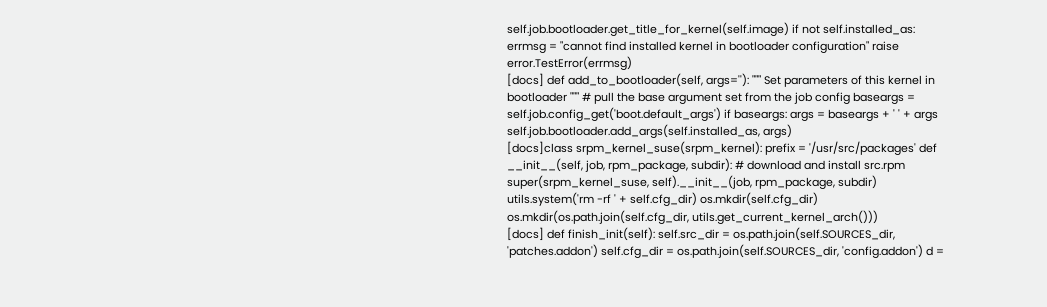self.job.bootloader.get_title_for_kernel(self.image) if not self.installed_as: errmsg = "cannot find installed kernel in bootloader configuration" raise error.TestError(errmsg)
[docs] def add_to_bootloader(self, args=''): """ Set parameters of this kernel in bootloader """ # pull the base argument set from the job config baseargs = self.job.config_get('boot.default_args') if baseargs: args = baseargs + ' ' + args self.job.bootloader.add_args(self.installed_as, args)
[docs]class srpm_kernel_suse(srpm_kernel): prefix = '/usr/src/packages' def __init__(self, job, rpm_package, subdir): # download and install src.rpm super(srpm_kernel_suse, self).__init__(job, rpm_package, subdir) utils.system('rm -rf ' + self.cfg_dir) os.mkdir(self.cfg_dir) os.mkdir(os.path.join(self.cfg_dir, utils.get_current_kernel_arch()))
[docs] def finish_init(self): self.src_dir = os.path.join(self.SOURCES_dir, 'patches.addon') self.cfg_dir = os.path.join(self.SOURCES_dir, 'config.addon') d =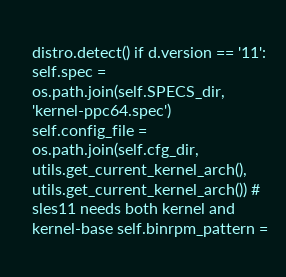distro.detect() if d.version == '11': self.spec = os.path.join(self.SPECS_dir, 'kernel-ppc64.spec') self.config_file = os.path.join(self.cfg_dir, utils.get_current_kernel_arch(), utils.get_current_kernel_arch()) # sles11 needs both kernel and kernel-base self.binrpm_pattern =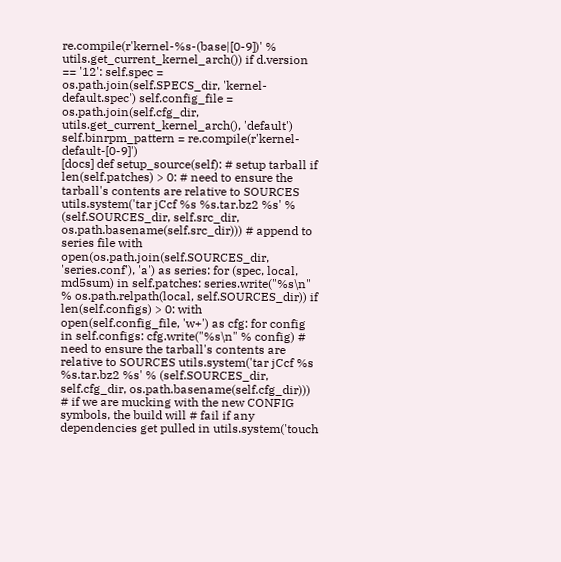re.compile(r'kernel-%s-(base|[0-9])' % utils.get_current_kernel_arch()) if d.version == '12': self.spec = os.path.join(self.SPECS_dir, 'kernel-default.spec') self.config_file = os.path.join(self.cfg_dir, utils.get_current_kernel_arch(), 'default') self.binrpm_pattern = re.compile(r'kernel-default-[0-9]')
[docs] def setup_source(self): # setup tarball if len(self.patches) > 0: # need to ensure the tarball's contents are relative to SOURCES utils.system('tar jCcf %s %s.tar.bz2 %s' % (self.SOURCES_dir, self.src_dir, os.path.basename(self.src_dir))) # append to series file with open(os.path.join(self.SOURCES_dir, 'series.conf'), 'a') as series: for (spec, local, md5sum) in self.patches: series.write("%s\n" % os.path.relpath(local, self.SOURCES_dir)) if len(self.configs) > 0: with open(self.config_file, 'w+') as cfg: for config in self.configs: cfg.write("%s\n" % config) # need to ensure the tarball's contents are relative to SOURCES utils.system('tar jCcf %s %s.tar.bz2 %s' % (self.SOURCES_dir, self.cfg_dir, os.path.basename(self.cfg_dir))) # if we are mucking with the new CONFIG symbols, the build will # fail if any dependencies get pulled in utils.system('touch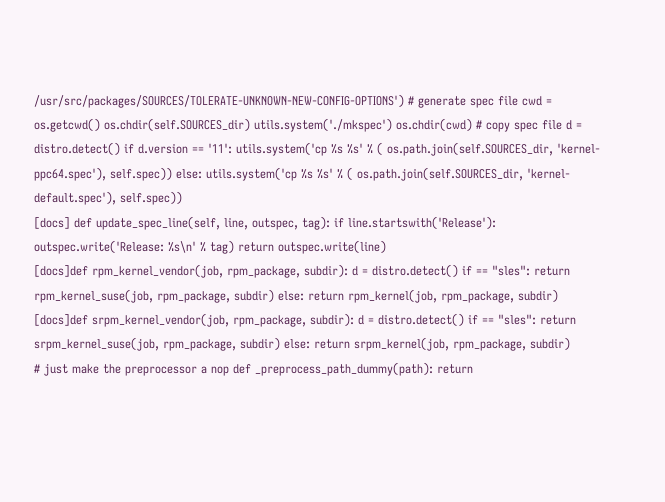/usr/src/packages/SOURCES/TOLERATE-UNKNOWN-NEW-CONFIG-OPTIONS') # generate spec file cwd = os.getcwd() os.chdir(self.SOURCES_dir) utils.system('./mkspec') os.chdir(cwd) # copy spec file d = distro.detect() if d.version == '11': utils.system('cp %s %s' % ( os.path.join(self.SOURCES_dir, 'kernel-ppc64.spec'), self.spec)) else: utils.system('cp %s %s' % ( os.path.join(self.SOURCES_dir, 'kernel-default.spec'), self.spec))
[docs] def update_spec_line(self, line, outspec, tag): if line.startswith('Release'): outspec.write('Release: %s\n' % tag) return outspec.write(line)
[docs]def rpm_kernel_vendor(job, rpm_package, subdir): d = distro.detect() if == "sles": return rpm_kernel_suse(job, rpm_package, subdir) else: return rpm_kernel(job, rpm_package, subdir)
[docs]def srpm_kernel_vendor(job, rpm_package, subdir): d = distro.detect() if == "sles": return srpm_kernel_suse(job, rpm_package, subdir) else: return srpm_kernel(job, rpm_package, subdir)
# just make the preprocessor a nop def _preprocess_path_dummy(path): return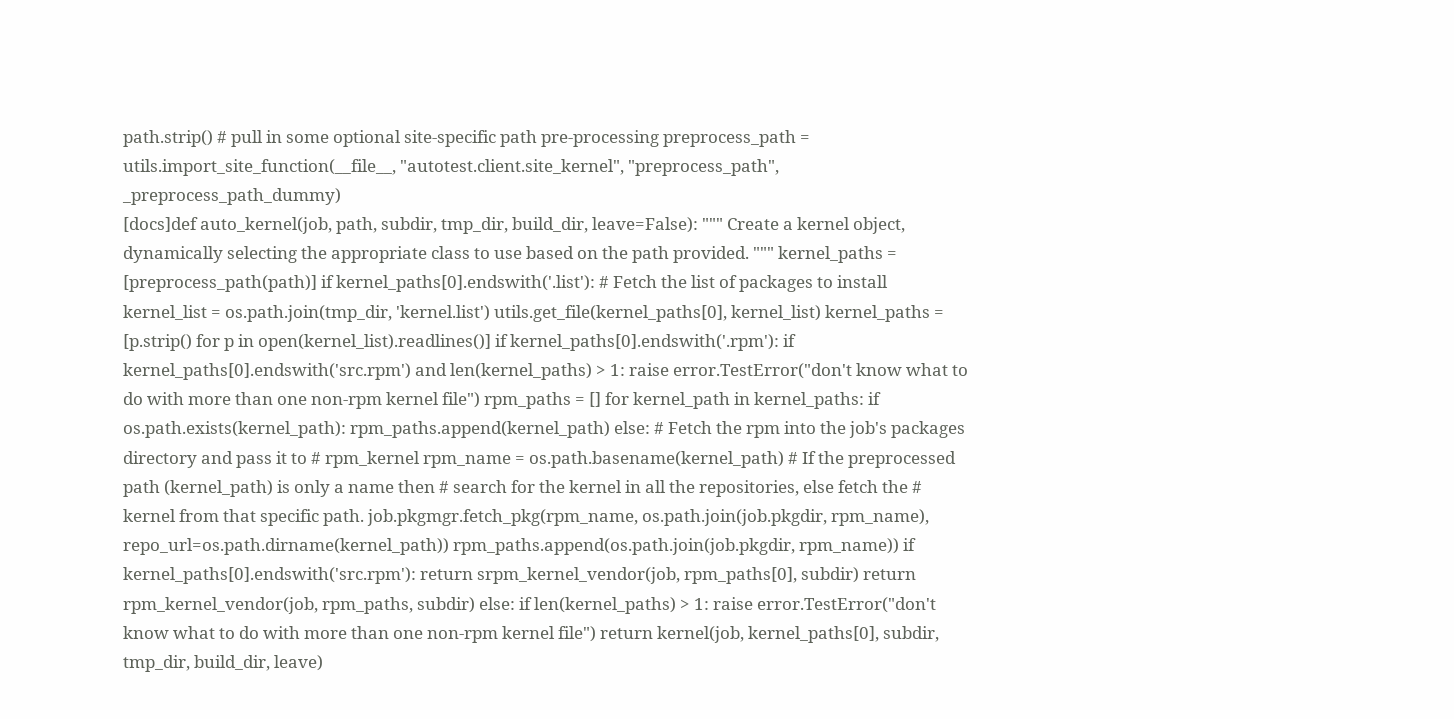path.strip() # pull in some optional site-specific path pre-processing preprocess_path = utils.import_site_function(__file__, "autotest.client.site_kernel", "preprocess_path", _preprocess_path_dummy)
[docs]def auto_kernel(job, path, subdir, tmp_dir, build_dir, leave=False): """ Create a kernel object, dynamically selecting the appropriate class to use based on the path provided. """ kernel_paths = [preprocess_path(path)] if kernel_paths[0].endswith('.list'): # Fetch the list of packages to install kernel_list = os.path.join(tmp_dir, 'kernel.list') utils.get_file(kernel_paths[0], kernel_list) kernel_paths = [p.strip() for p in open(kernel_list).readlines()] if kernel_paths[0].endswith('.rpm'): if kernel_paths[0].endswith('src.rpm') and len(kernel_paths) > 1: raise error.TestError("don't know what to do with more than one non-rpm kernel file") rpm_paths = [] for kernel_path in kernel_paths: if os.path.exists(kernel_path): rpm_paths.append(kernel_path) else: # Fetch the rpm into the job's packages directory and pass it to # rpm_kernel rpm_name = os.path.basename(kernel_path) # If the preprocessed path (kernel_path) is only a name then # search for the kernel in all the repositories, else fetch the # kernel from that specific path. job.pkgmgr.fetch_pkg(rpm_name, os.path.join(job.pkgdir, rpm_name), repo_url=os.path.dirname(kernel_path)) rpm_paths.append(os.path.join(job.pkgdir, rpm_name)) if kernel_paths[0].endswith('src.rpm'): return srpm_kernel_vendor(job, rpm_paths[0], subdir) return rpm_kernel_vendor(job, rpm_paths, subdir) else: if len(kernel_paths) > 1: raise error.TestError("don't know what to do with more than one non-rpm kernel file") return kernel(job, kernel_paths[0], subdir, tmp_dir, build_dir, leave)